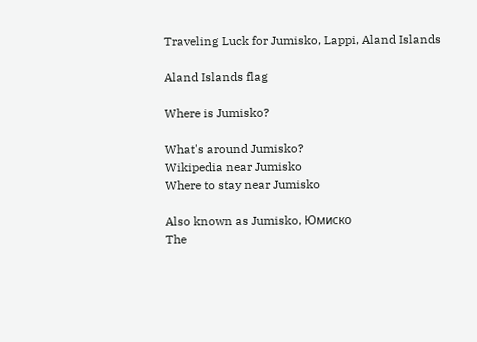Traveling Luck for Jumisko, Lappi, Aland Islands

Aland Islands flag

Where is Jumisko?

What's around Jumisko?
Wikipedia near Jumisko
Where to stay near Jumisko

Also known as Jumisko, Юмиско
The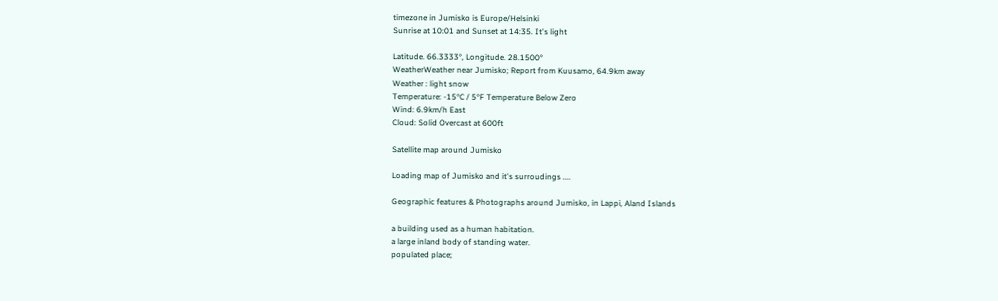timezone in Jumisko is Europe/Helsinki
Sunrise at 10:01 and Sunset at 14:35. It's light

Latitude. 66.3333°, Longitude. 28.1500°
WeatherWeather near Jumisko; Report from Kuusamo, 64.9km away
Weather : light snow
Temperature: -15°C / 5°F Temperature Below Zero
Wind: 6.9km/h East
Cloud: Solid Overcast at 600ft

Satellite map around Jumisko

Loading map of Jumisko and it's surroudings ....

Geographic features & Photographs around Jumisko, in Lappi, Aland Islands

a building used as a human habitation.
a large inland body of standing water.
populated place;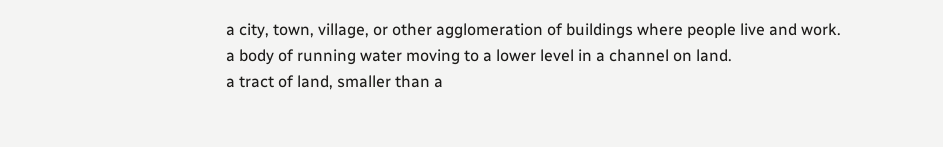a city, town, village, or other agglomeration of buildings where people live and work.
a body of running water moving to a lower level in a channel on land.
a tract of land, smaller than a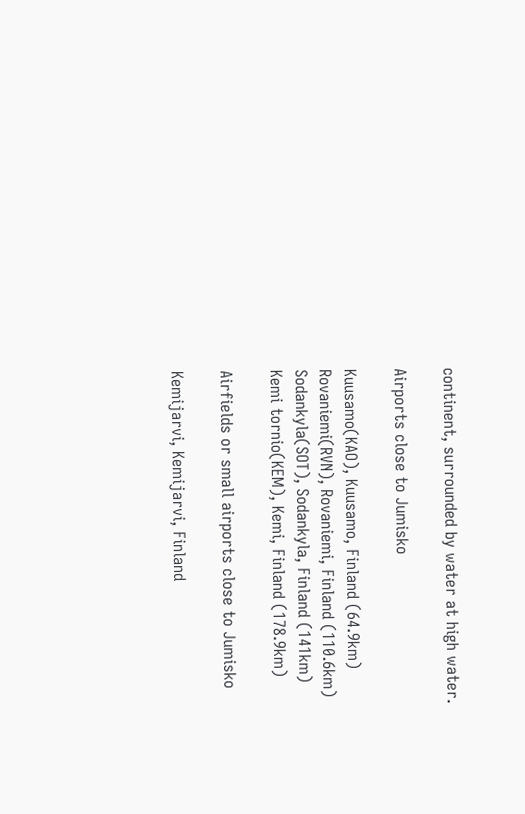continent, surrounded by water at high water.

Airports close to Jumisko

Kuusamo(KAO), Kuusamo, Finland (64.9km)
Rovaniemi(RVN), Rovaniemi, Finland (110.6km)
Sodankyla(SOT), Sodankyla, Finland (141km)
Kemi tornio(KEM), Kemi, Finland (178.9km)

Airfields or small airports close to Jumisko

Kemijarvi, Kemijarvi, Finland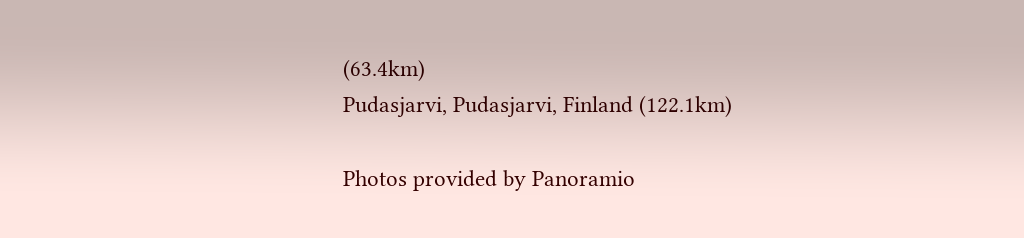(63.4km)
Pudasjarvi, Pudasjarvi, Finland (122.1km)

Photos provided by Panoramio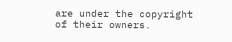are under the copyright of their owners.